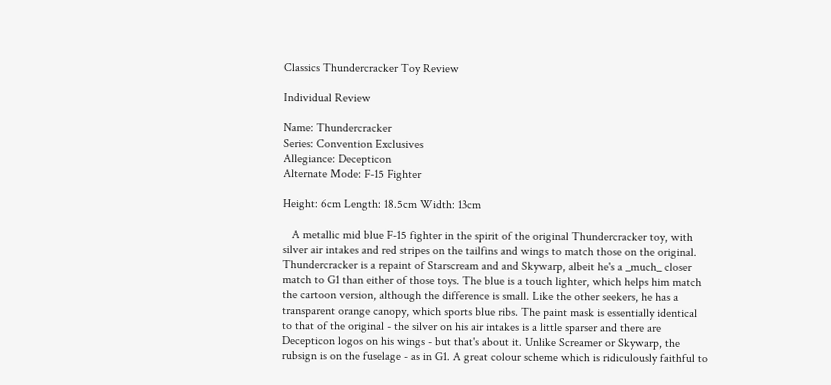Classics Thundercracker Toy Review

Individual Review

Name: Thundercracker
Series: Convention Exclusives
Allegiance: Decepticon
Alternate Mode: F-15 Fighter

Height: 6cm Length: 18.5cm Width: 13cm

   A metallic mid blue F-15 fighter in the spirit of the original Thundercracker toy, with silver air intakes and red stripes on the tailfins and wings to match those on the original. Thundercracker is a repaint of Starscream and and Skywarp, albeit he's a _much_ closer match to G1 than either of those toys. The blue is a touch lighter, which helps him match the cartoon version, although the difference is small. Like the other seekers, he has a transparent orange canopy, which sports blue ribs. The paint mask is essentially identical to that of the original - the silver on his air intakes is a little sparser and there are Decepticon logos on his wings - but that's about it. Unlike Screamer or Skywarp, the rubsign is on the fuselage - as in G1. A great colour scheme which is ridiculously faithful to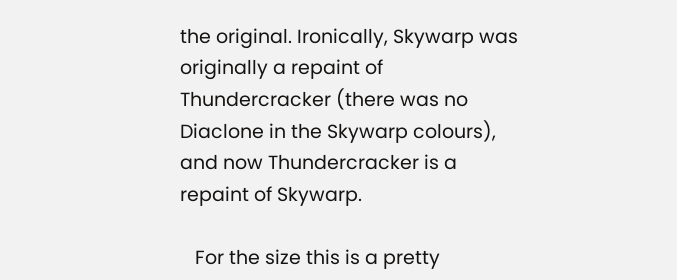the original. Ironically, Skywarp was originally a repaint of Thundercracker (there was no Diaclone in the Skywarp colours), and now Thundercracker is a repaint of Skywarp.

   For the size this is a pretty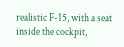realistic F-15, with a seat inside the cockpit,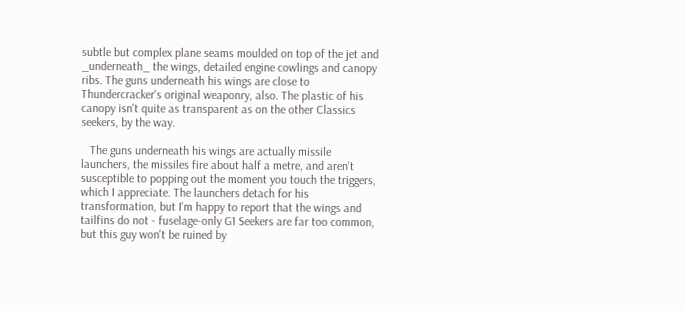subtle but complex plane seams moulded on top of the jet and _underneath_ the wings, detailed engine cowlings and canopy ribs. The guns underneath his wings are close to Thundercracker's original weaponry, also. The plastic of his canopy isn't quite as transparent as on the other Classics seekers, by the way.

   The guns underneath his wings are actually missile launchers, the missiles fire about half a metre, and aren't susceptible to popping out the moment you touch the triggers, which I appreciate. The launchers detach for his transformation, but I'm happy to report that the wings and tailfins do not - fuselage-only G1 Seekers are far too common, but this guy won't be ruined by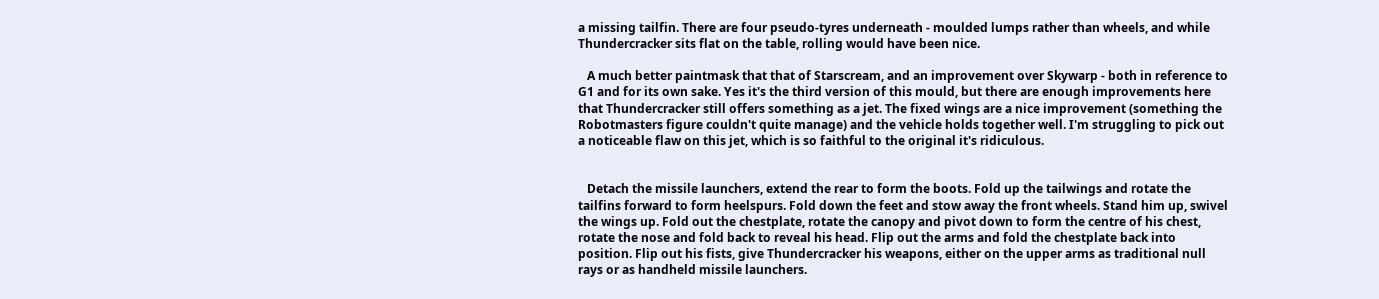a missing tailfin. There are four pseudo-tyres underneath - moulded lumps rather than wheels, and while Thundercracker sits flat on the table, rolling would have been nice.

   A much better paintmask that that of Starscream, and an improvement over Skywarp - both in reference to G1 and for its own sake. Yes it's the third version of this mould, but there are enough improvements here that Thundercracker still offers something as a jet. The fixed wings are a nice improvement (something the Robotmasters figure couldn't quite manage) and the vehicle holds together well. I'm struggling to pick out a noticeable flaw on this jet, which is so faithful to the original it's ridiculous.


   Detach the missile launchers, extend the rear to form the boots. Fold up the tailwings and rotate the tailfins forward to form heelspurs. Fold down the feet and stow away the front wheels. Stand him up, swivel the wings up. Fold out the chestplate, rotate the canopy and pivot down to form the centre of his chest, rotate the nose and fold back to reveal his head. Flip out the arms and fold the chestplate back into position. Flip out his fists, give Thundercracker his weapons, either on the upper arms as traditional null rays or as handheld missile launchers.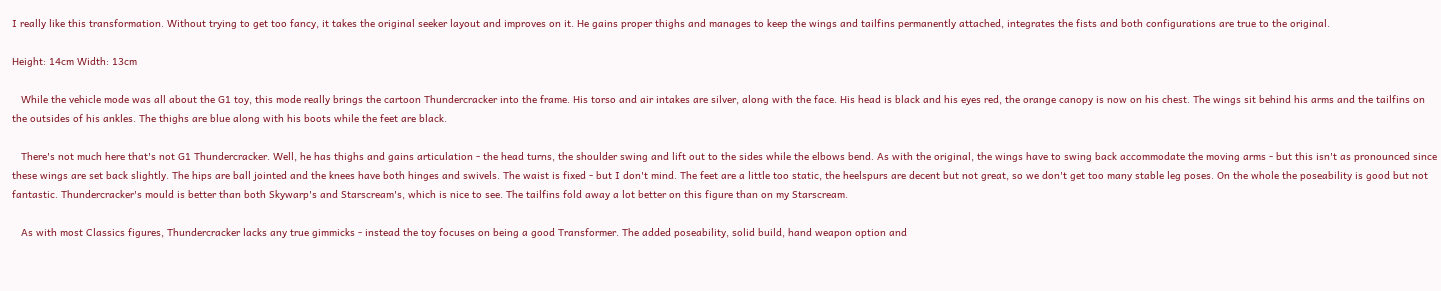I really like this transformation. Without trying to get too fancy, it takes the original seeker layout and improves on it. He gains proper thighs and manages to keep the wings and tailfins permanently attached, integrates the fists and both configurations are true to the original.

Height: 14cm Width: 13cm

   While the vehicle mode was all about the G1 toy, this mode really brings the cartoon Thundercracker into the frame. His torso and air intakes are silver, along with the face. His head is black and his eyes red, the orange canopy is now on his chest. The wings sit behind his arms and the tailfins on the outsides of his ankles. The thighs are blue along with his boots while the feet are black.

   There's not much here that's not G1 Thundercracker. Well, he has thighs and gains articulation - the head turns, the shoulder swing and lift out to the sides while the elbows bend. As with the original, the wings have to swing back accommodate the moving arms - but this isn't as pronounced since these wings are set back slightly. The hips are ball jointed and the knees have both hinges and swivels. The waist is fixed - but I don't mind. The feet are a little too static, the heelspurs are decent but not great, so we don't get too many stable leg poses. On the whole the poseability is good but not fantastic. Thundercracker's mould is better than both Skywarp's and Starscream's, which is nice to see. The tailfins fold away a lot better on this figure than on my Starscream.

   As with most Classics figures, Thundercracker lacks any true gimmicks - instead the toy focuses on being a good Transformer. The added poseability, solid build, hand weapon option and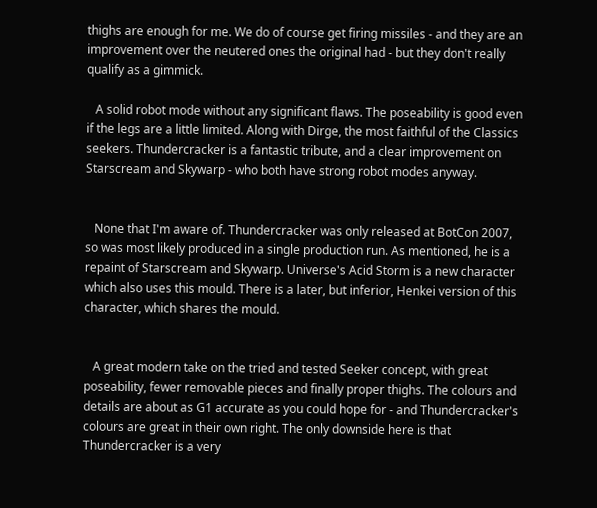thighs are enough for me. We do of course get firing missiles - and they are an improvement over the neutered ones the original had - but they don't really qualify as a gimmick.

   A solid robot mode without any significant flaws. The poseability is good even if the legs are a little limited. Along with Dirge, the most faithful of the Classics seekers. Thundercracker is a fantastic tribute, and a clear improvement on Starscream and Skywarp - who both have strong robot modes anyway.


   None that I'm aware of. Thundercracker was only released at BotCon 2007, so was most likely produced in a single production run. As mentioned, he is a repaint of Starscream and Skywarp. Universe's Acid Storm is a new character which also uses this mould. There is a later, but inferior, Henkei version of this character, which shares the mould.


   A great modern take on the tried and tested Seeker concept, with great poseability, fewer removable pieces and finally proper thighs. The colours and details are about as G1 accurate as you could hope for - and Thundercracker's colours are great in their own right. The only downside here is that Thundercracker is a very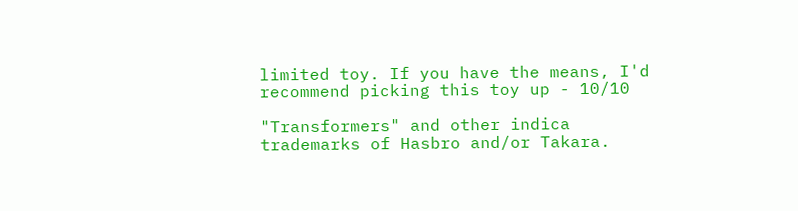limited toy. If you have the means, I'd recommend picking this toy up - 10/10

"Transformers" and other indica trademarks of Hasbro and/or Takara.